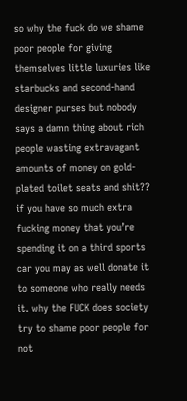so why the fuck do we shame poor people for giving themselves little luxuries like starbucks and second-hand designer purses but nobody says a damn thing about rich people wasting extravagant amounts of money on gold-plated toilet seats and shit?? if you have so much extra fucking money that you’re spending it on a third sports car you may as well donate it to someone who really needs it. why the FUCK does society try to shame poor people for not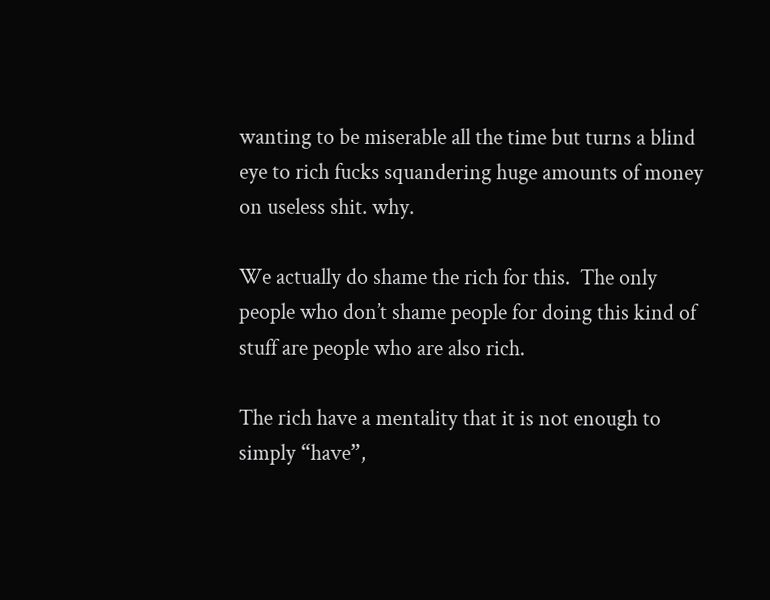wanting to be miserable all the time but turns a blind eye to rich fucks squandering huge amounts of money on useless shit. why.

We actually do shame the rich for this.  The only people who don’t shame people for doing this kind of stuff are people who are also rich.

The rich have a mentality that it is not enough to simply “have”,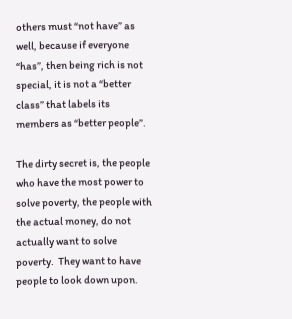others must “not have” as well, because if everyone “has”, then being rich is not special, it is not a “better class” that labels its members as “better people”.

The dirty secret is, the people who have the most power to solve poverty, the people with the actual money, do not actually want to solve poverty.  They want to have people to look down upon.